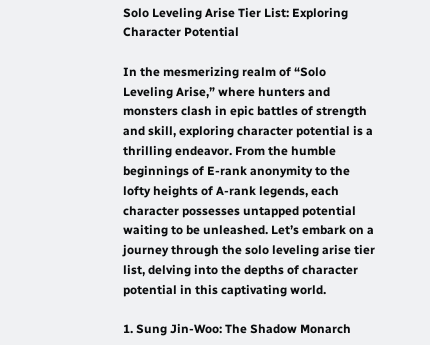Solo Leveling Arise Tier List: Exploring Character Potential

In the mesmerizing realm of “Solo Leveling Arise,” where hunters and monsters clash in epic battles of strength and skill, exploring character potential is a thrilling endeavor. From the humble beginnings of E-rank anonymity to the lofty heights of A-rank legends, each character possesses untapped potential waiting to be unleashed. Let’s embark on a journey through the solo leveling arise tier list, delving into the depths of character potential in this captivating world.

1. Sung Jin-Woo: The Shadow Monarch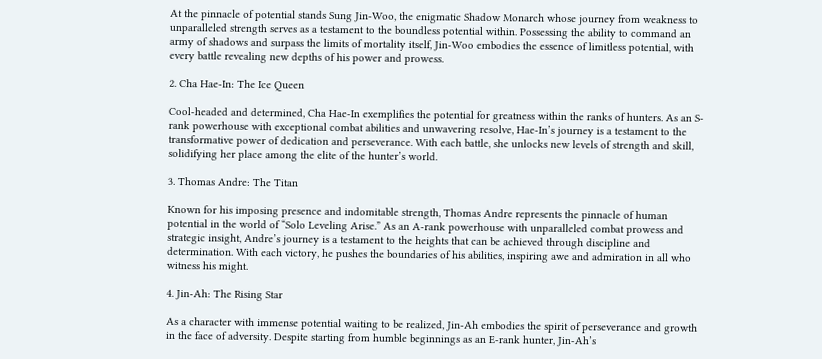At the pinnacle of potential stands Sung Jin-Woo, the enigmatic Shadow Monarch whose journey from weakness to unparalleled strength serves as a testament to the boundless potential within. Possessing the ability to command an army of shadows and surpass the limits of mortality itself, Jin-Woo embodies the essence of limitless potential, with every battle revealing new depths of his power and prowess.

2. Cha Hae-In: The Ice Queen

Cool-headed and determined, Cha Hae-In exemplifies the potential for greatness within the ranks of hunters. As an S-rank powerhouse with exceptional combat abilities and unwavering resolve, Hae-In’s journey is a testament to the transformative power of dedication and perseverance. With each battle, she unlocks new levels of strength and skill, solidifying her place among the elite of the hunter’s world.

3. Thomas Andre: The Titan

Known for his imposing presence and indomitable strength, Thomas Andre represents the pinnacle of human potential in the world of “Solo Leveling Arise.” As an A-rank powerhouse with unparalleled combat prowess and strategic insight, Andre’s journey is a testament to the heights that can be achieved through discipline and determination. With each victory, he pushes the boundaries of his abilities, inspiring awe and admiration in all who witness his might.

4. Jin-Ah: The Rising Star

As a character with immense potential waiting to be realized, Jin-Ah embodies the spirit of perseverance and growth in the face of adversity. Despite starting from humble beginnings as an E-rank hunter, Jin-Ah’s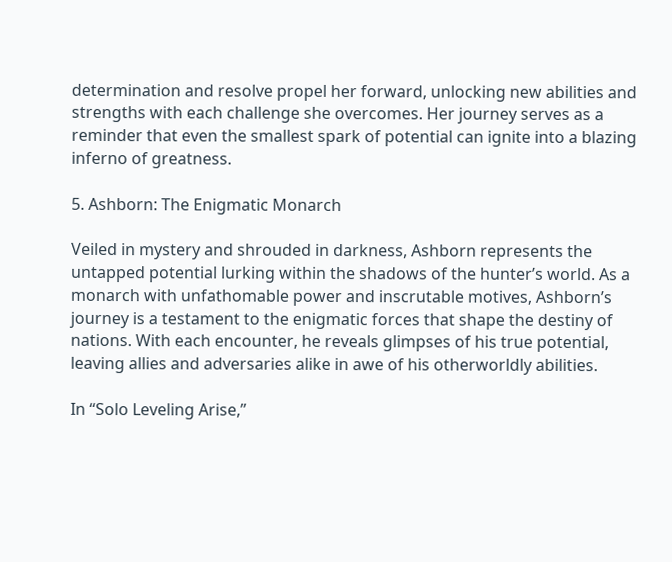determination and resolve propel her forward, unlocking new abilities and strengths with each challenge she overcomes. Her journey serves as a reminder that even the smallest spark of potential can ignite into a blazing inferno of greatness.

5. Ashborn: The Enigmatic Monarch

Veiled in mystery and shrouded in darkness, Ashborn represents the untapped potential lurking within the shadows of the hunter’s world. As a monarch with unfathomable power and inscrutable motives, Ashborn’s journey is a testament to the enigmatic forces that shape the destiny of nations. With each encounter, he reveals glimpses of his true potential, leaving allies and adversaries alike in awe of his otherworldly abilities.

In “Solo Leveling Arise,”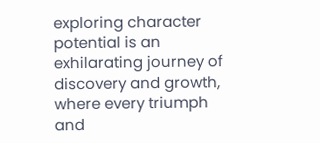exploring character potential is an exhilarating journey of discovery and growth, where every triumph and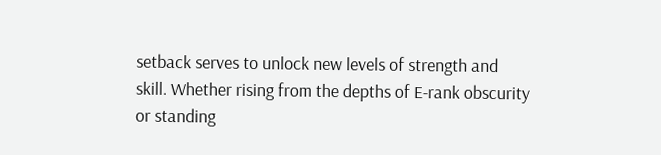setback serves to unlock new levels of strength and skill. Whether rising from the depths of E-rank obscurity or standing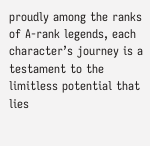proudly among the ranks of A-rank legends, each character’s journey is a testament to the limitless potential that lies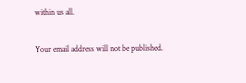within us all.


Your email address will not be published.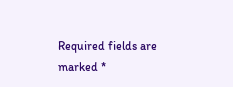Required fields are marked *